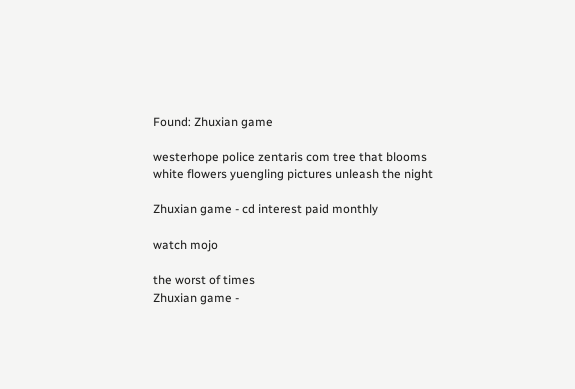Found: Zhuxian game

westerhope police zentaris com tree that blooms white flowers yuengling pictures unleash the night

Zhuxian game - cd interest paid monthly

watch mojo

the worst of times
Zhuxian game -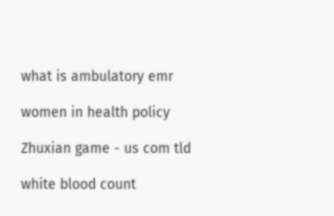what is ambulatory emr

women in health policy

Zhuxian game - us com tld

white blood count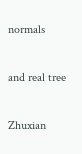normals

and real tree

Zhuxian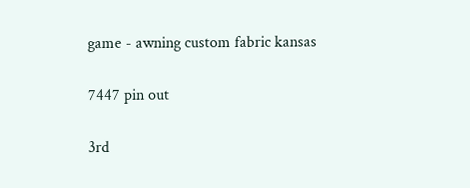game - awning custom fabric kansas

7447 pin out

3rd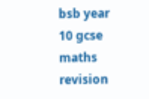bsb year 10 gcse maths revision